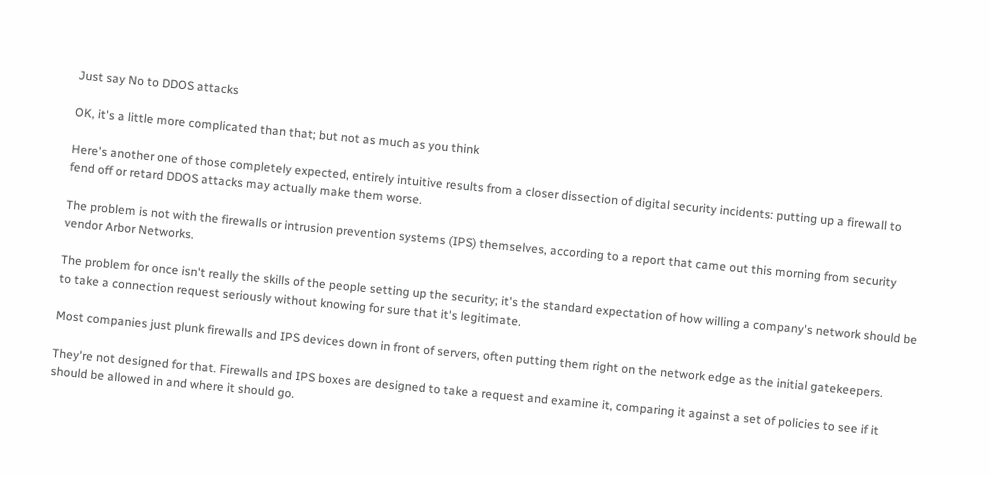Just say No to DDOS attacks

OK, it's a little more complicated than that; but not as much as you think

Here's another one of those completely expected, entirely intuitive results from a closer dissection of digital security incidents: putting up a firewall to fend off or retard DDOS attacks may actually make them worse.

The problem is not with the firewalls or intrusion prevention systems (IPS) themselves, according to a report that came out this morning from security vendor Arbor Networks.

The problem for once isn't really the skills of the people setting up the security; it's the standard expectation of how willing a company's network should be to take a connection request seriously without knowing for sure that it's legitimate.

Most companies just plunk firewalls and IPS devices down in front of servers, often putting them right on the network edge as the initial gatekeepers.

They're not designed for that. Firewalls and IPS boxes are designed to take a request and examine it, comparing it against a set of policies to see if it should be allowed in and where it should go.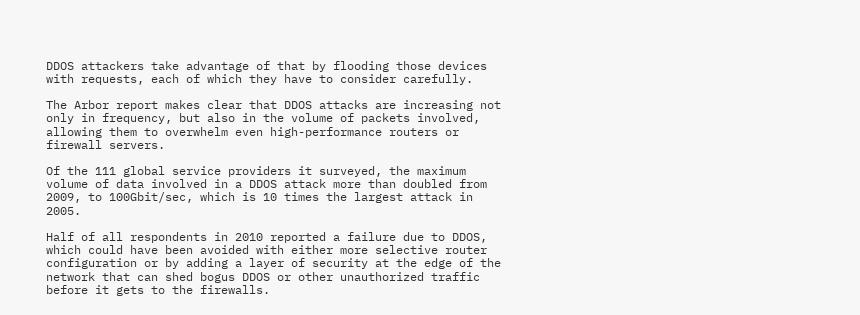DDOS attackers take advantage of that by flooding those devices with requests, each of which they have to consider carefully.

The Arbor report makes clear that DDOS attacks are increasing not only in frequency, but also in the volume of packets involved, allowing them to overwhelm even high-performance routers or firewall servers.

Of the 111 global service providers it surveyed, the maximum volume of data involved in a DDOS attack more than doubled from 2009, to 100Gbit/sec, which is 10 times the largest attack in 2005.

Half of all respondents in 2010 reported a failure due to DDOS, which could have been avoided with either more selective router configuration or by adding a layer of security at the edge of the network that can shed bogus DDOS or other unauthorized traffic before it gets to the firewalls.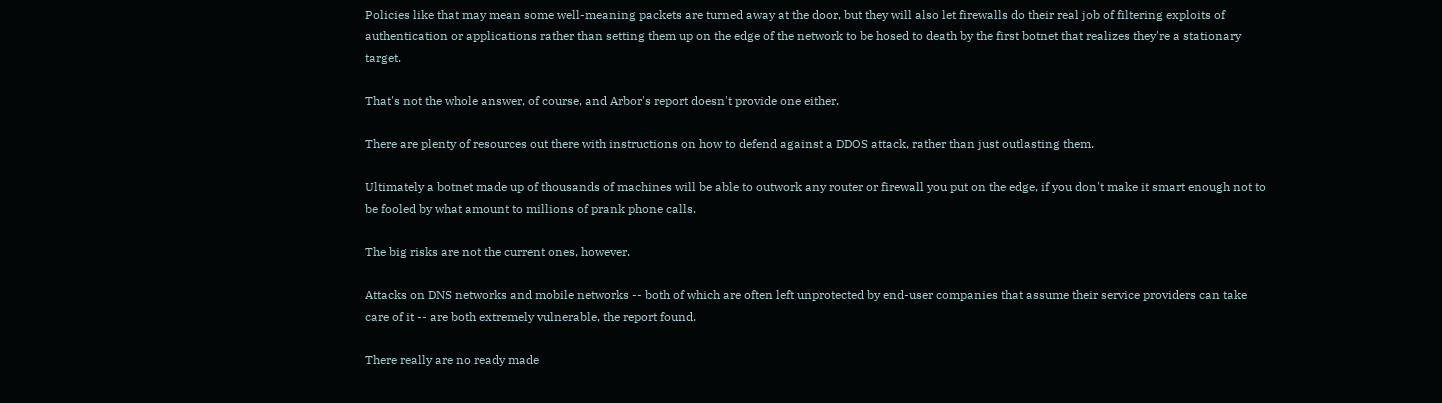Policies like that may mean some well-meaning packets are turned away at the door, but they will also let firewalls do their real job of filtering exploits of authentication or applications rather than setting them up on the edge of the network to be hosed to death by the first botnet that realizes they're a stationary target.

That's not the whole answer, of course, and Arbor's report doesn't provide one either.

There are plenty of resources out there with instructions on how to defend against a DDOS attack, rather than just outlasting them.

Ultimately a botnet made up of thousands of machines will be able to outwork any router or firewall you put on the edge, if you don't make it smart enough not to be fooled by what amount to millions of prank phone calls.

The big risks are not the current ones, however.

Attacks on DNS networks and mobile networks -- both of which are often left unprotected by end-user companies that assume their service providers can take care of it -- are both extremely vulnerable, the report found.

There really are no ready made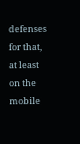defenses for that, at least on the mobile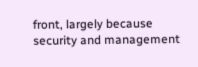front, largely because security and management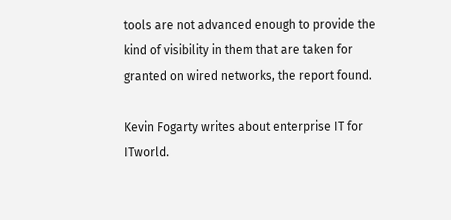tools are not advanced enough to provide the kind of visibility in them that are taken for granted on wired networks, the report found.

Kevin Fogarty writes about enterprise IT for ITworld.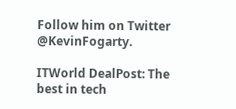Follow him on Twitter @KevinFogarty.

ITWorld DealPost: The best in tech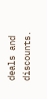deals and discounts.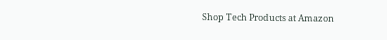Shop Tech Products at Amazon